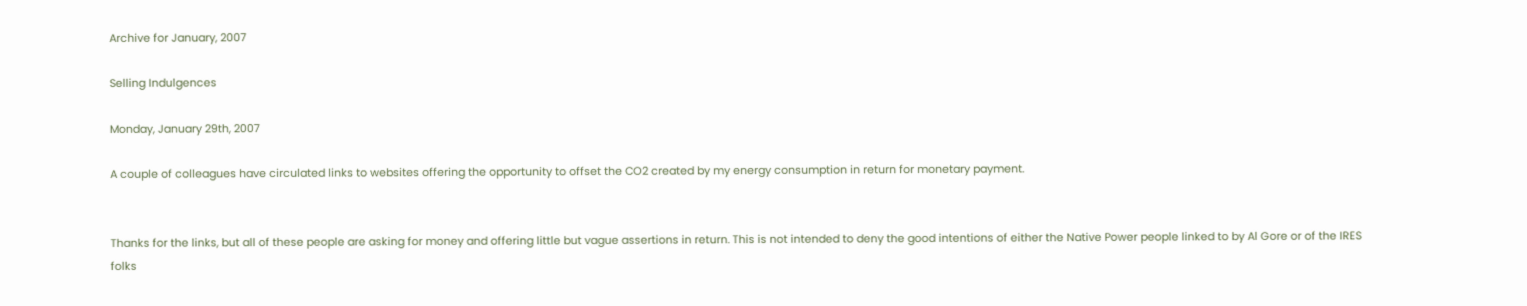Archive for January, 2007

Selling Indulgences

Monday, January 29th, 2007

A couple of colleagues have circulated links to websites offering the opportunity to offset the CO2 created by my energy consumption in return for monetary payment.


Thanks for the links, but all of these people are asking for money and offering little but vague assertions in return. This is not intended to deny the good intentions of either the Native Power people linked to by Al Gore or of the IRES folks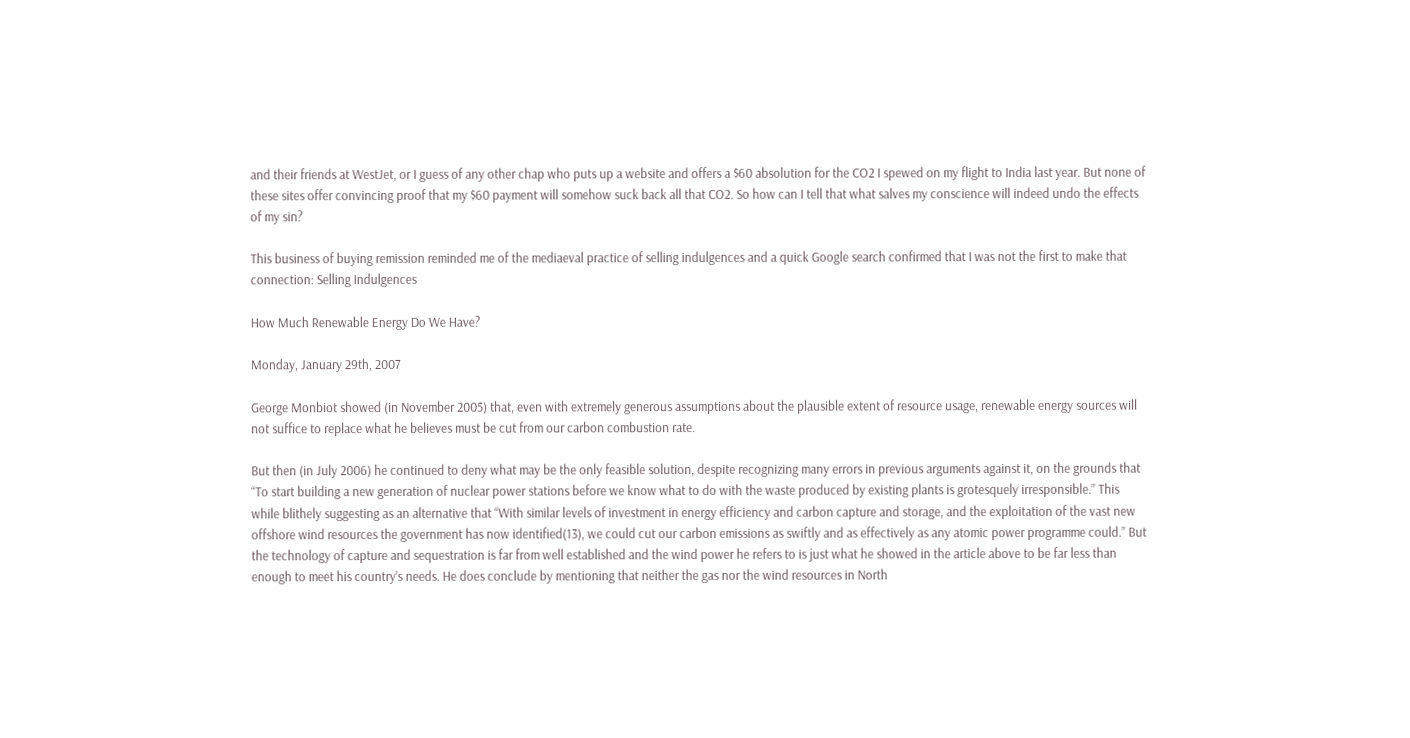and their friends at WestJet, or I guess of any other chap who puts up a website and offers a $60 absolution for the CO2 I spewed on my flight to India last year. But none of these sites offer convincing proof that my $60 payment will somehow suck back all that CO2. So how can I tell that what salves my conscience will indeed undo the effects of my sin?

This business of buying remission reminded me of the mediaeval practice of selling indulgences and a quick Google search confirmed that I was not the first to make that connection: Selling Indulgences

How Much Renewable Energy Do We Have?

Monday, January 29th, 2007

George Monbiot showed (in November 2005) that, even with extremely generous assumptions about the plausible extent of resource usage, renewable energy sources will not suffice to replace what he believes must be cut from our carbon combustion rate.

But then (in July 2006) he continued to deny what may be the only feasible solution, despite recognizing many errors in previous arguments against it, on the grounds that “To start building a new generation of nuclear power stations before we know what to do with the waste produced by existing plants is grotesquely irresponsible.” This while blithely suggesting as an alternative that “With similar levels of investment in energy efficiency and carbon capture and storage, and the exploitation of the vast new offshore wind resources the government has now identified(13), we could cut our carbon emissions as swiftly and as effectively as any atomic power programme could.” But the technology of capture and sequestration is far from well established and the wind power he refers to is just what he showed in the article above to be far less than enough to meet his country’s needs. He does conclude by mentioning that neither the gas nor the wind resources in North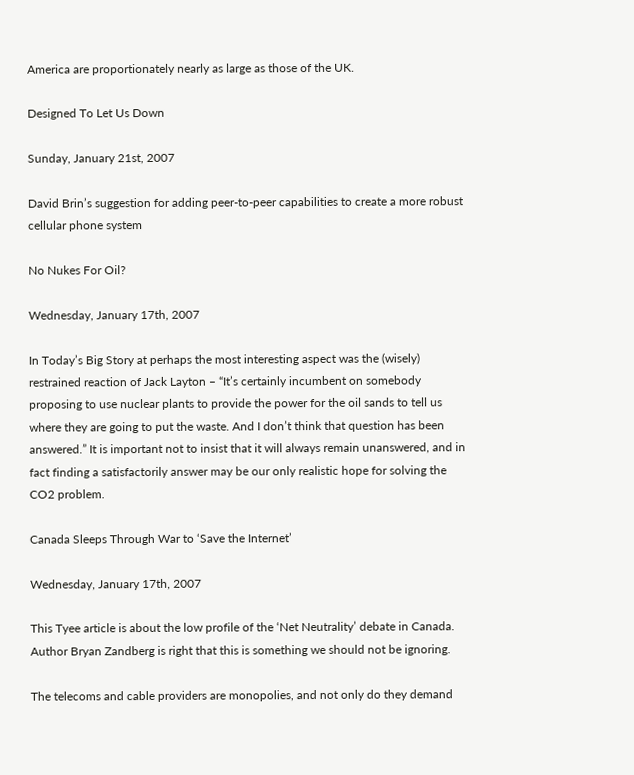America are proportionately nearly as large as those of the UK.

Designed To Let Us Down

Sunday, January 21st, 2007

David Brin’s suggestion for adding peer-to-peer capabilities to create a more robust cellular phone system

No Nukes For Oil?

Wednesday, January 17th, 2007

In Today’s Big Story at perhaps the most interesting aspect was the (wisely) restrained reaction of Jack Layton – “It’s certainly incumbent on somebody proposing to use nuclear plants to provide the power for the oil sands to tell us where they are going to put the waste. And I don’t think that question has been answered.” It is important not to insist that it will always remain unanswered, and in fact finding a satisfactorily answer may be our only realistic hope for solving the CO2 problem.

Canada Sleeps Through War to ‘Save the Internet’

Wednesday, January 17th, 2007

This Tyee article is about the low profile of the ‘Net Neutrality’ debate in Canada. Author Bryan Zandberg is right that this is something we should not be ignoring.

The telecoms and cable providers are monopolies, and not only do they demand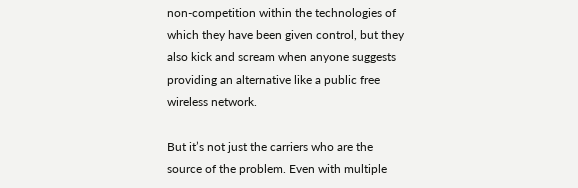non-competition within the technologies of which they have been given control, but they also kick and scream when anyone suggests providing an alternative like a public free wireless network.

But it’s not just the carriers who are the source of the problem. Even with multiple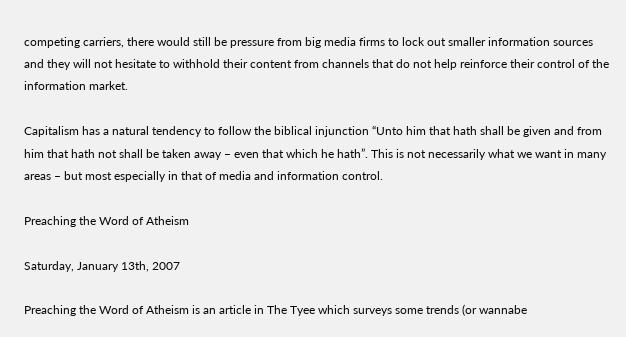competing carriers, there would still be pressure from big media firms to lock out smaller information sources and they will not hesitate to withhold their content from channels that do not help reinforce their control of the information market.

Capitalism has a natural tendency to follow the biblical injunction “Unto him that hath shall be given and from him that hath not shall be taken away – even that which he hath”. This is not necessarily what we want in many areas – but most especially in that of media and information control.

Preaching the Word of Atheism

Saturday, January 13th, 2007

Preaching the Word of Atheism is an article in The Tyee which surveys some trends (or wannabe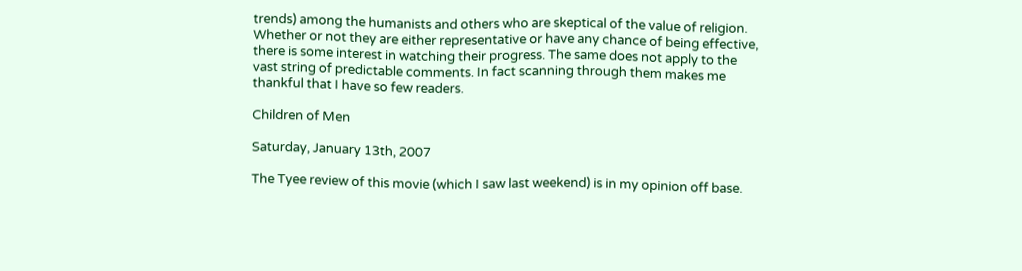trends) among the humanists and others who are skeptical of the value of religion. Whether or not they are either representative or have any chance of being effective, there is some interest in watching their progress. The same does not apply to the vast string of predictable comments. In fact scanning through them makes me thankful that I have so few readers.

Children of Men

Saturday, January 13th, 2007

The Tyee review of this movie (which I saw last weekend) is in my opinion off base.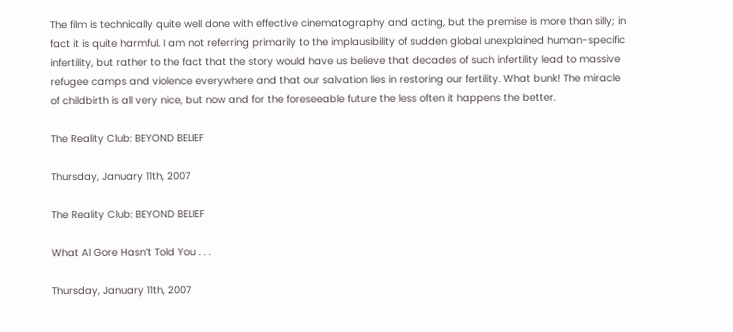The film is technically quite well done with effective cinematography and acting, but the premise is more than silly; in fact it is quite harmful. I am not referring primarily to the implausibility of sudden global unexplained human-specific infertility, but rather to the fact that the story would have us believe that decades of such infertility lead to massive refugee camps and violence everywhere and that our salvation lies in restoring our fertility. What bunk! The miracle of childbirth is all very nice, but now and for the foreseeable future the less often it happens the better.

The Reality Club: BEYOND BELIEF

Thursday, January 11th, 2007

The Reality Club: BEYOND BELIEF

What Al Gore Hasn’t Told You . . .

Thursday, January 11th, 2007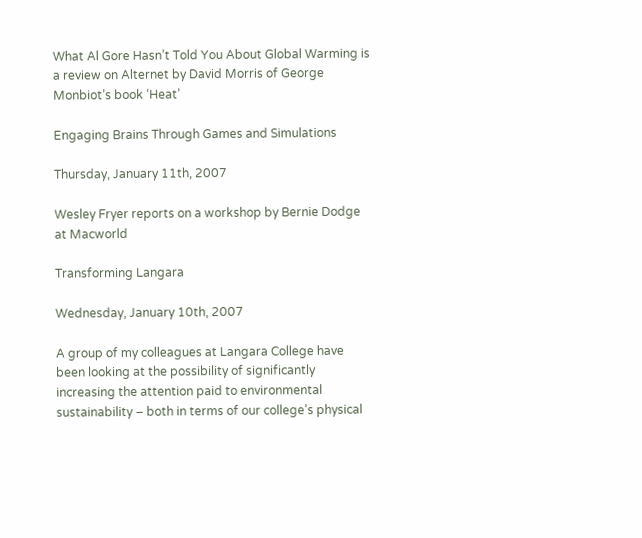What Al Gore Hasn’t Told You About Global Warming is a review on Alternet by David Morris of George Monbiot’s book ‘Heat’

Engaging Brains Through Games and Simulations

Thursday, January 11th, 2007

Wesley Fryer reports on a workshop by Bernie Dodge at Macworld

Transforming Langara

Wednesday, January 10th, 2007

A group of my colleagues at Langara College have been looking at the possibility of significantly increasing the attention paid to environmental sustainability – both in terms of our college’s physical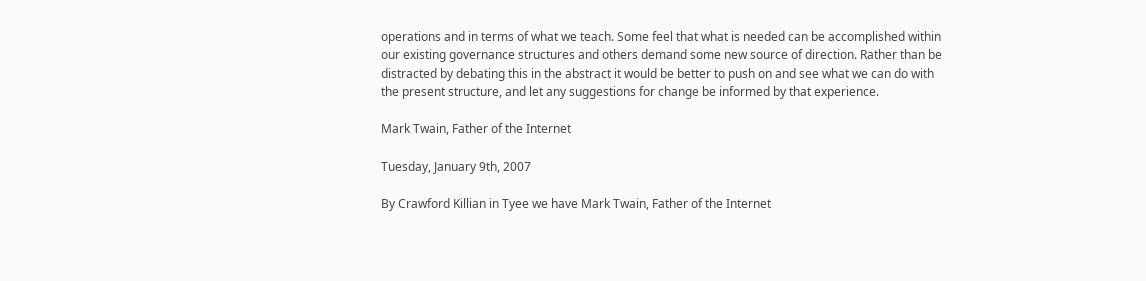operations and in terms of what we teach. Some feel that what is needed can be accomplished within our existing governance structures and others demand some new source of direction. Rather than be distracted by debating this in the abstract it would be better to push on and see what we can do with the present structure, and let any suggestions for change be informed by that experience.

Mark Twain, Father of the Internet

Tuesday, January 9th, 2007

By Crawford Killian in Tyee we have Mark Twain, Father of the Internet